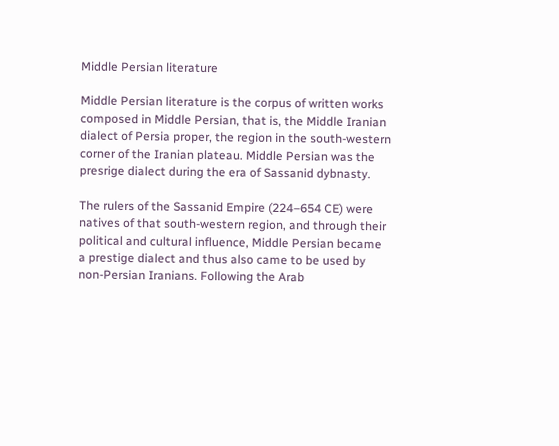Middle Persian literature

Middle Persian literature is the corpus of written works composed in Middle Persian, that is, the Middle Iranian dialect of Persia proper, the region in the south-western corner of the Iranian plateau. Middle Persian was the presrige dialect during the era of Sassanid dybnasty.

The rulers of the Sassanid Empire (224–654 CE) were natives of that south-western region, and through their political and cultural influence, Middle Persian became a prestige dialect and thus also came to be used by non-Persian Iranians. Following the Arab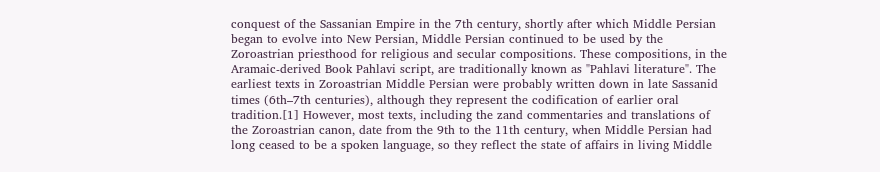conquest of the Sassanian Empire in the 7th century, shortly after which Middle Persian began to evolve into New Persian, Middle Persian continued to be used by the Zoroastrian priesthood for religious and secular compositions. These compositions, in the Aramaic-derived Book Pahlavi script, are traditionally known as "Pahlavi literature". The earliest texts in Zoroastrian Middle Persian were probably written down in late Sassanid times (6th–7th centuries), although they represent the codification of earlier oral tradition.[1] However, most texts, including the zand commentaries and translations of the Zoroastrian canon, date from the 9th to the 11th century, when Middle Persian had long ceased to be a spoken language, so they reflect the state of affairs in living Middle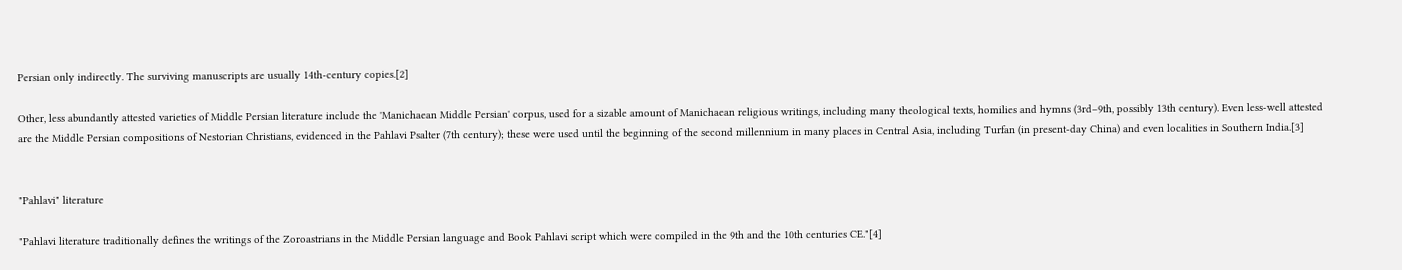Persian only indirectly. The surviving manuscripts are usually 14th-century copies.[2]

Other, less abundantly attested varieties of Middle Persian literature include the 'Manichaean Middle Persian' corpus, used for a sizable amount of Manichaean religious writings, including many theological texts, homilies and hymns (3rd–9th, possibly 13th century). Even less-well attested are the Middle Persian compositions of Nestorian Christians, evidenced in the Pahlavi Psalter (7th century); these were used until the beginning of the second millennium in many places in Central Asia, including Turfan (in present-day China) and even localities in Southern India.[3]


"Pahlavi" literature

"Pahlavi literature traditionally defines the writings of the Zoroastrians in the Middle Persian language and Book Pahlavi script which were compiled in the 9th and the 10th centuries CE."[4]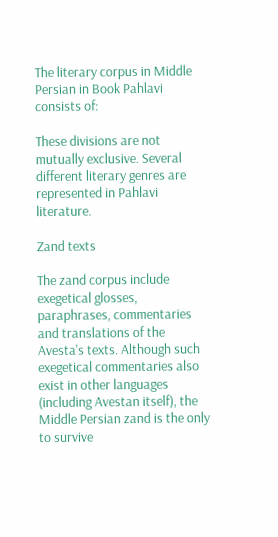The literary corpus in Middle Persian in Book Pahlavi consists of:

These divisions are not mutually exclusive. Several different literary genres are represented in Pahlavi literature.

Zand texts

The zand corpus include exegetical glosses, paraphrases, commentaries and translations of the Avesta's texts. Although such exegetical commentaries also exist in other languages (including Avestan itself), the Middle Persian zand is the only to survive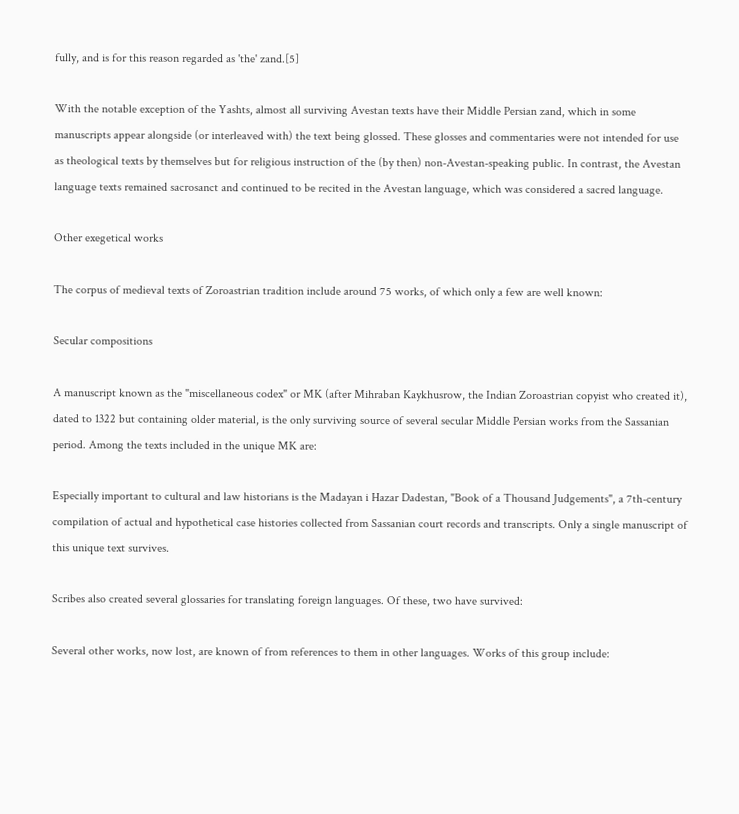fully, and is for this reason regarded as 'the' zand.[5]

With the notable exception of the Yashts, almost all surviving Avestan texts have their Middle Persian zand, which in some manuscripts appear alongside (or interleaved with) the text being glossed. These glosses and commentaries were not intended for use as theological texts by themselves but for religious instruction of the (by then) non-Avestan-speaking public. In contrast, the Avestan language texts remained sacrosanct and continued to be recited in the Avestan language, which was considered a sacred language.

Other exegetical works

The corpus of medieval texts of Zoroastrian tradition include around 75 works, of which only a few are well known:

Secular compositions

A manuscript known as the "miscellaneous codex" or MK (after Mihraban Kaykhusrow, the Indian Zoroastrian copyist who created it), dated to 1322 but containing older material, is the only surviving source of several secular Middle Persian works from the Sassanian period. Among the texts included in the unique MK are:

Especially important to cultural and law historians is the Madayan i Hazar Dadestan, "Book of a Thousand Judgements", a 7th-century compilation of actual and hypothetical case histories collected from Sassanian court records and transcripts. Only a single manuscript of this unique text survives.

Scribes also created several glossaries for translating foreign languages. Of these, two have survived:

Several other works, now lost, are known of from references to them in other languages. Works of this group include: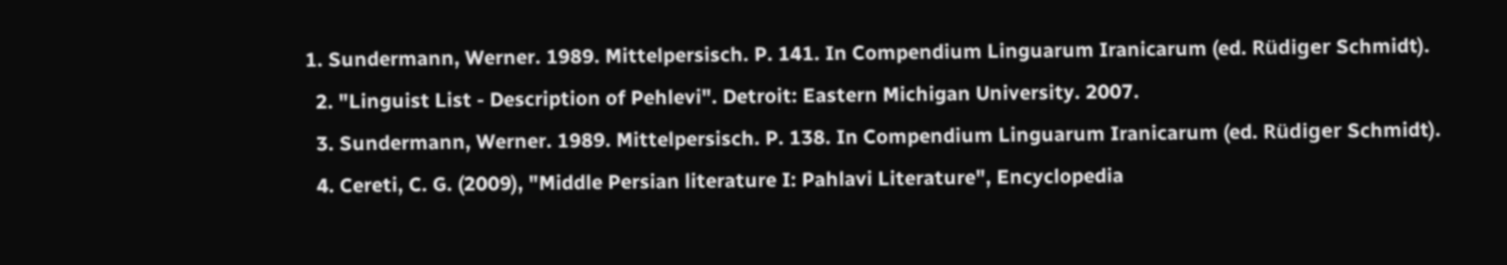1. Sundermann, Werner. 1989. Mittelpersisch. P. 141. In Compendium Linguarum Iranicarum (ed. Rüdiger Schmidt).
  2. "Linguist List - Description of Pehlevi". Detroit: Eastern Michigan University. 2007.
  3. Sundermann, Werner. 1989. Mittelpersisch. P. 138. In Compendium Linguarum Iranicarum (ed. Rüdiger Schmidt).
  4. Cereti, C. G. (2009), "Middle Persian literature I: Pahlavi Literature", Encyclopedia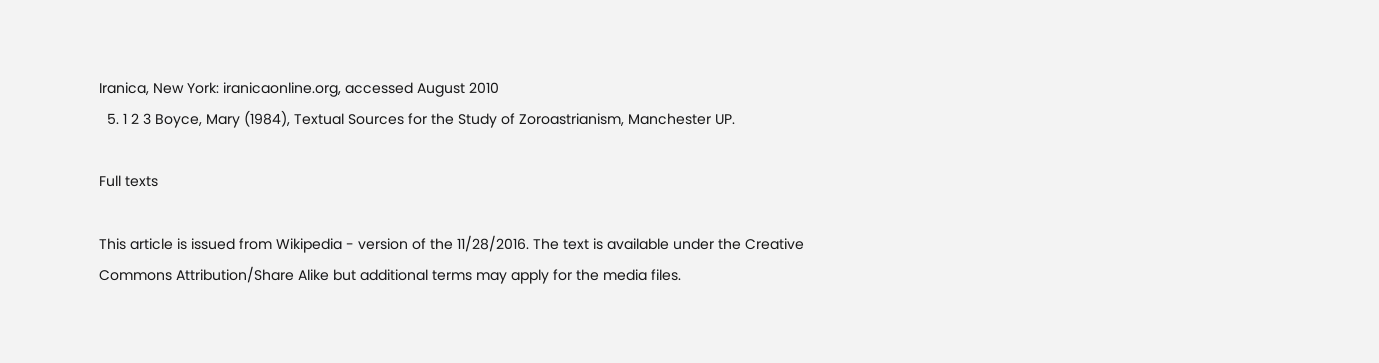Iranica, New York: iranicaonline.org, accessed August 2010
  5. 1 2 3 Boyce, Mary (1984), Textual Sources for the Study of Zoroastrianism, Manchester UP.

Full texts

This article is issued from Wikipedia - version of the 11/28/2016. The text is available under the Creative Commons Attribution/Share Alike but additional terms may apply for the media files.